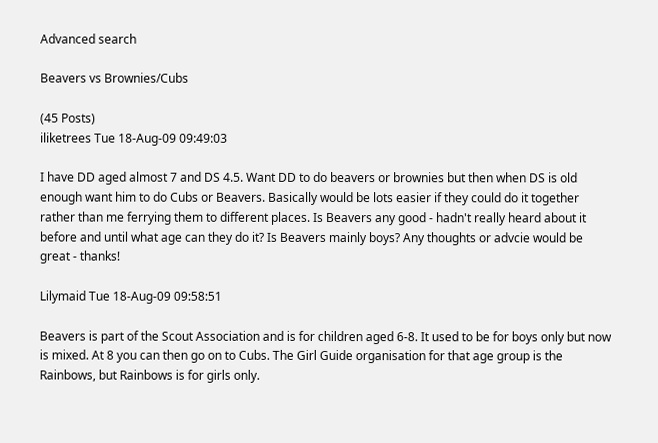Advanced search

Beavers vs Brownies/Cubs

(45 Posts)
iliketrees Tue 18-Aug-09 09:49:03

I have DD aged almost 7 and DS 4.5. Want DD to do beavers or brownies but then when DS is old enough want him to do Cubs or Beavers. Basically would be lots easier if they could do it together rather than me ferrying them to different places. Is Beavers any good - hadn't really heard about it before and until what age can they do it? Is Beavers mainly boys? Any thoughts or advcie would be great - thanks!

Lilymaid Tue 18-Aug-09 09:58:51

Beavers is part of the Scout Association and is for children aged 6-8. It used to be for boys only but now is mixed. At 8 you can then go on to Cubs. The Girl Guide organisation for that age group is the Rainbows, but Rainbows is for girls only.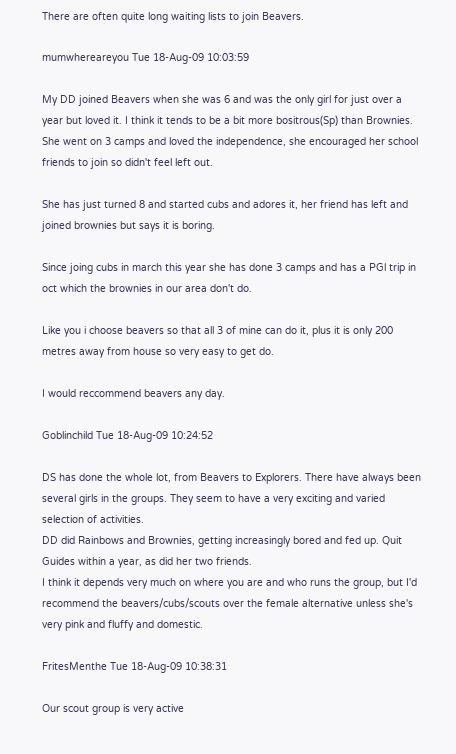There are often quite long waiting lists to join Beavers.

mumwhereareyou Tue 18-Aug-09 10:03:59

My DD joined Beavers when she was 6 and was the only girl for just over a year but loved it. I think it tends to be a bit more bositrous(Sp) than Brownies. She went on 3 camps and loved the independence, she encouraged her school friends to join so didn't feel left out.

She has just turned 8 and started cubs and adores it, her friend has left and joined brownies but says it is boring.

Since joing cubs in march this year she has done 3 camps and has a PGl trip in oct which the brownies in our area don't do.

Like you i choose beavers so that all 3 of mine can do it, plus it is only 200 metres away from house so very easy to get do.

I would reccommend beavers any day.

Goblinchild Tue 18-Aug-09 10:24:52

DS has done the whole lot, from Beavers to Explorers. There have always been several girls in the groups. They seem to have a very exciting and varied selection of activities.
DD did Rainbows and Brownies, getting increasingly bored and fed up. Quit Guides within a year, as did her two friends.
I think it depends very much on where you are and who runs the group, but I'd recommend the beavers/cubs/scouts over the female alternative unless she's very pink and fluffy and domestic.

FritesMenthe Tue 18-Aug-09 10:38:31

Our scout group is very active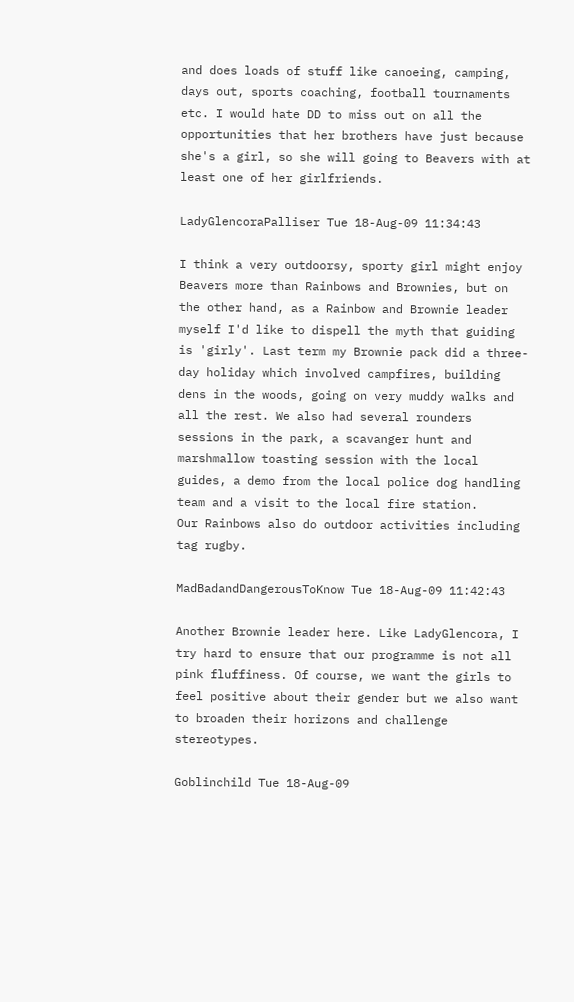and does loads of stuff like canoeing, camping, days out, sports coaching, football tournaments etc. I would hate DD to miss out on all the opportunities that her brothers have just because she's a girl, so she will going to Beavers with at least one of her girlfriends.

LadyGlencoraPalliser Tue 18-Aug-09 11:34:43

I think a very outdoorsy, sporty girl might enjoy Beavers more than Rainbows and Brownies, but on the other hand, as a Rainbow and Brownie leader myself I'd like to dispell the myth that guiding is 'girly'. Last term my Brownie pack did a three-day holiday which involved campfires, building dens in the woods, going on very muddy walks and all the rest. We also had several rounders sessions in the park, a scavanger hunt and marshmallow toasting session with the local guides, a demo from the local police dog handling team and a visit to the local fire station.
Our Rainbows also do outdoor activities including tag rugby.

MadBadandDangerousToKnow Tue 18-Aug-09 11:42:43

Another Brownie leader here. Like LadyGlencora, I try hard to ensure that our programme is not all pink fluffiness. Of course, we want the girls to feel positive about their gender but we also want to broaden their horizons and challenge stereotypes.

Goblinchild Tue 18-Aug-09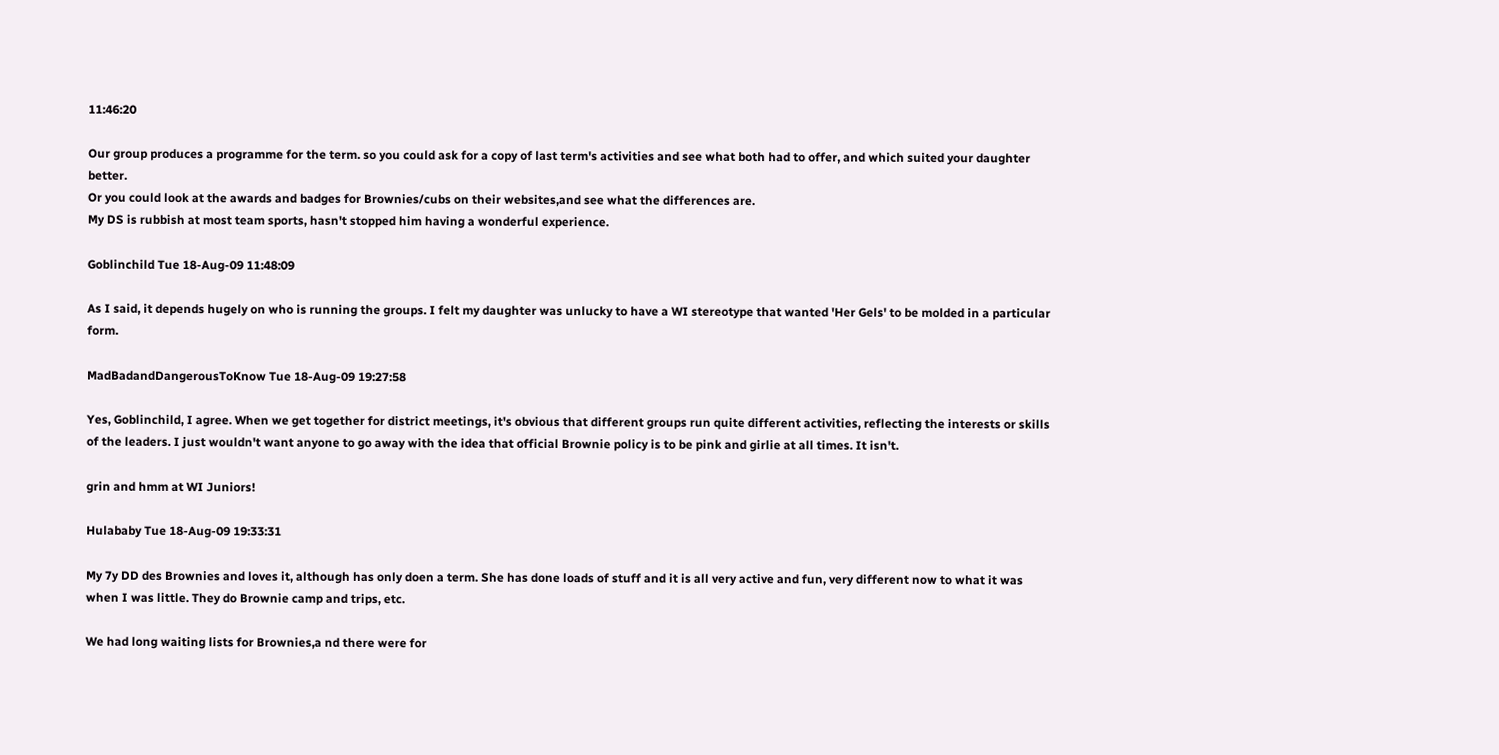11:46:20

Our group produces a programme for the term. so you could ask for a copy of last term's activities and see what both had to offer, and which suited your daughter better.
Or you could look at the awards and badges for Brownies/cubs on their websites,and see what the differences are.
My DS is rubbish at most team sports, hasn't stopped him having a wonderful experience.

Goblinchild Tue 18-Aug-09 11:48:09

As I said, it depends hugely on who is running the groups. I felt my daughter was unlucky to have a WI stereotype that wanted 'Her Gels' to be molded in a particular form.

MadBadandDangerousToKnow Tue 18-Aug-09 19:27:58

Yes, Goblinchild, I agree. When we get together for district meetings, it's obvious that different groups run quite different activities, reflecting the interests or skills of the leaders. I just wouldn't want anyone to go away with the idea that official Brownie policy is to be pink and girlie at all times. It isn't.

grin and hmm at WI Juniors!

Hulababy Tue 18-Aug-09 19:33:31

My 7y DD des Brownies and loves it, although has only doen a term. She has done loads of stuff and it is all very active and fun, very different now to what it was when I was little. They do Brownie camp and trips, etc.

We had long waiting lists for Brownies,a nd there were for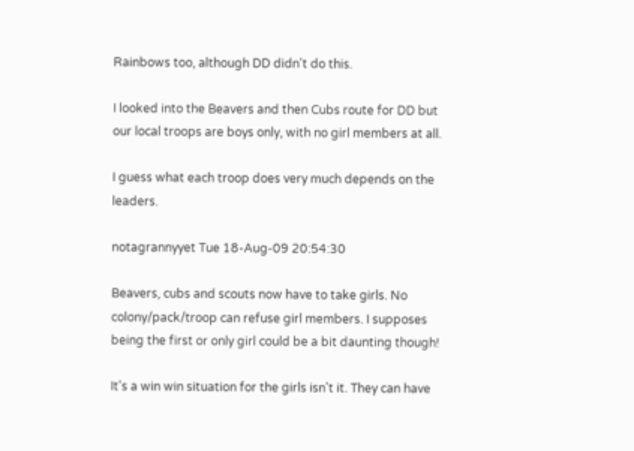Rainbows too, although DD didn't do this.

I looked into the Beavers and then Cubs route for DD but our local troops are boys only, with no girl members at all.

I guess what each troop does very much depends on the leaders.

notagrannyyet Tue 18-Aug-09 20:54:30

Beavers, cubs and scouts now have to take girls. No colony/pack/troop can refuse girl members. I supposes being the first or only girl could be a bit daunting though!

It's a win win situation for the girls isn't it. They can have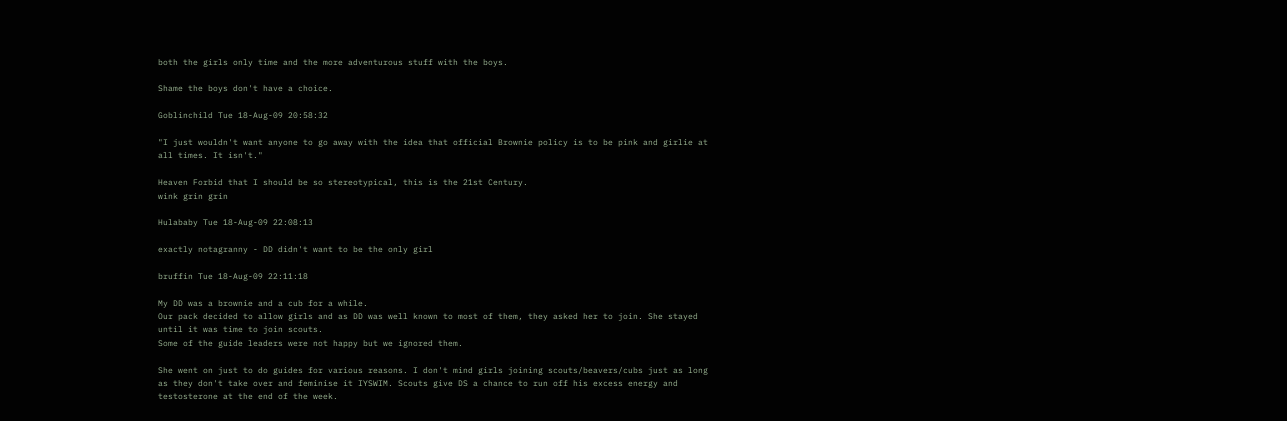both the girls only time and the more adventurous stuff with the boys.

Shame the boys don't have a choice.

Goblinchild Tue 18-Aug-09 20:58:32

"I just wouldn't want anyone to go away with the idea that official Brownie policy is to be pink and girlie at all times. It isn't."

Heaven Forbid that I should be so stereotypical, this is the 21st Century.
wink grin grin

Hulababy Tue 18-Aug-09 22:08:13

exactly notagranny - DD didn't want to be the only girl

bruffin Tue 18-Aug-09 22:11:18

My DD was a brownie and a cub for a while.
Our pack decided to allow girls and as DD was well known to most of them, they asked her to join. She stayed until it was time to join scouts.
Some of the guide leaders were not happy but we ignored them.

She went on just to do guides for various reasons. I don't mind girls joining scouts/beavers/cubs just as long as they don't take over and feminise it IYSWIM. Scouts give DS a chance to run off his excess energy and testosterone at the end of the week.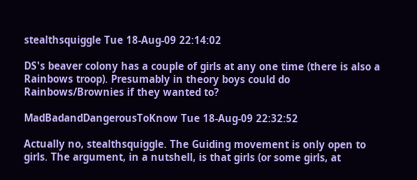stealthsquiggle Tue 18-Aug-09 22:14:02

DS's beaver colony has a couple of girls at any one time (there is also a Rainbows troop). Presumably in theory boys could do Rainbows/Brownies if they wanted to?

MadBadandDangerousToKnow Tue 18-Aug-09 22:32:52

Actually no, stealthsquiggle. The Guiding movement is only open to girls. The argument, in a nutshell, is that girls (or some girls, at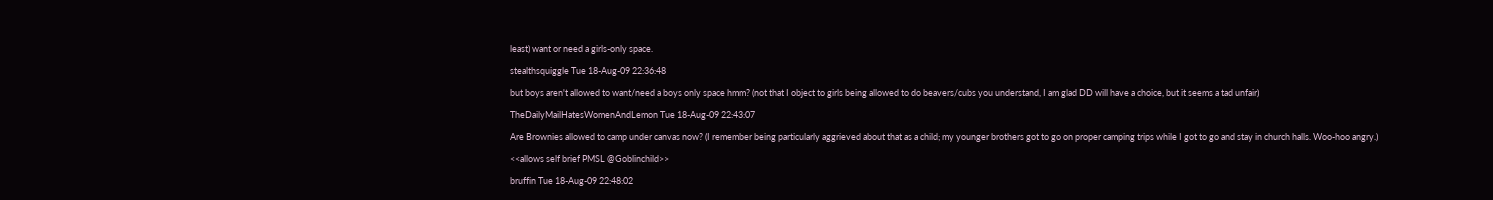least) want or need a girls-only space.

stealthsquiggle Tue 18-Aug-09 22:36:48

but boys aren't allowed to want/need a boys only space hmm? (not that I object to girls being allowed to do beavers/cubs you understand, I am glad DD will have a choice, but it seems a tad unfair)

TheDailyMailHatesWomenAndLemon Tue 18-Aug-09 22:43:07

Are Brownies allowed to camp under canvas now? (I remember being particularly aggrieved about that as a child; my younger brothers got to go on proper camping trips while I got to go and stay in church halls. Woo-hoo angry.)

<<allows self brief PMSL @Goblinchild>>

bruffin Tue 18-Aug-09 22:48:02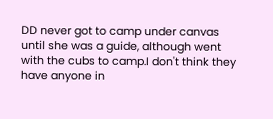DD never got to camp under canvas until she was a guide, although went with the cubs to camp.I don't think they have anyone in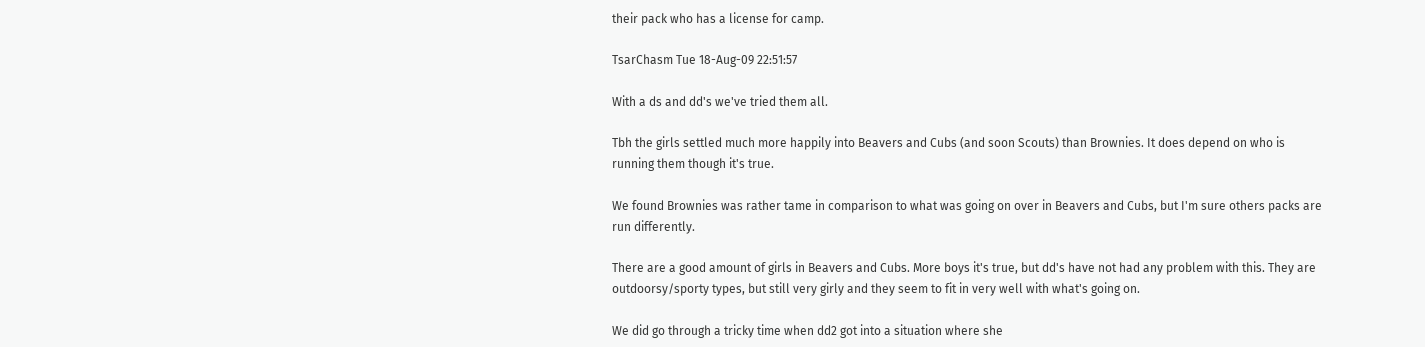their pack who has a license for camp.

TsarChasm Tue 18-Aug-09 22:51:57

With a ds and dd's we've tried them all.

Tbh the girls settled much more happily into Beavers and Cubs (and soon Scouts) than Brownies. It does depend on who is running them though it's true.

We found Brownies was rather tame in comparison to what was going on over in Beavers and Cubs, but I'm sure others packs are run differently.

There are a good amount of girls in Beavers and Cubs. More boys it's true, but dd's have not had any problem with this. They are outdoorsy/sporty types, but still very girly and they seem to fit in very well with what's going on.

We did go through a tricky time when dd2 got into a situation where she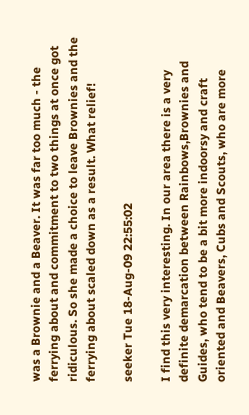was a Brownie and a Beaver. It was far too much - the ferrying about and commitment to two things at once got ridiculous. So she made a choice to leave Brownies and the ferrying about scaled down as a result. What relief!

seeker Tue 18-Aug-09 22:55:02

I find this very interesting. In our area there is a very definite demarcation between Rainbows,Brownies and Guides, who tend to be a bit more indoorsy and craft oriented and Beavers, Cubs and Scouts, who are more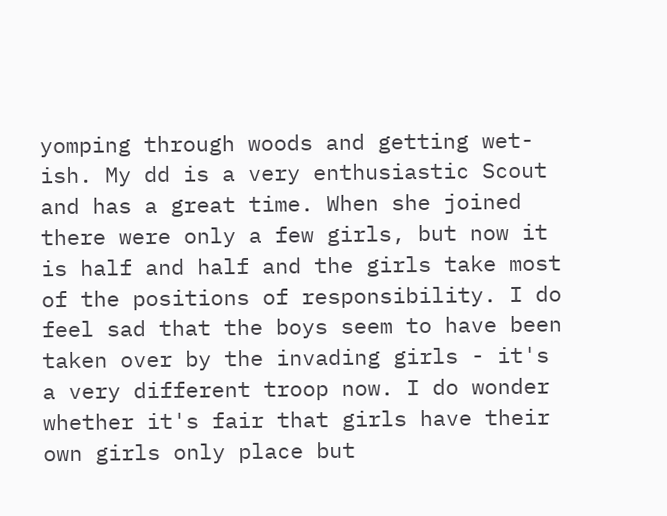yomping through woods and getting wet-ish. My dd is a very enthusiastic Scout and has a great time. When she joined there were only a few girls, but now it is half and half and the girls take most of the positions of responsibility. I do feel sad that the boys seem to have been taken over by the invading girls - it's a very different troop now. I do wonder whether it's fair that girls have their own girls only place but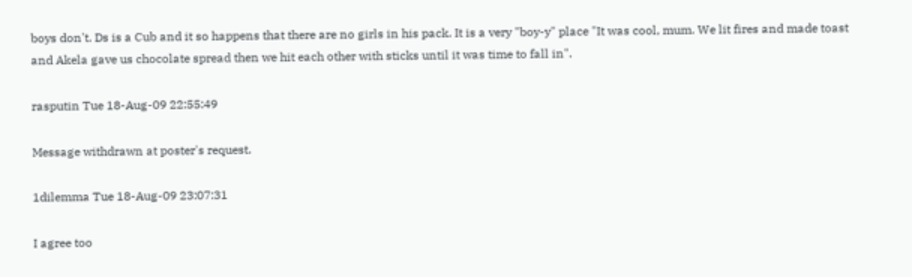boys don't. Ds is a Cub and it so happens that there are no girls in his pack. It is a very "boy-y" place "It was cool, mum. We lit fires and made toast and Akela gave us chocolate spread then we hit each other with sticks until it was time to fall in".

rasputin Tue 18-Aug-09 22:55:49

Message withdrawn at poster's request.

1dilemma Tue 18-Aug-09 23:07:31

I agree too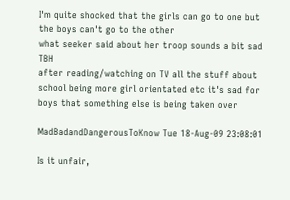I'm quite shocked that the girls can go to one but the boys can't go to the other
what seeker said about her troop sounds a bit sad TBH
after reading/watching on TV all the stuff about school being more girl orientated etc it's sad for boys that something else is being taken over

MadBadandDangerousToKnow Tue 18-Aug-09 23:08:01

Is it unfair,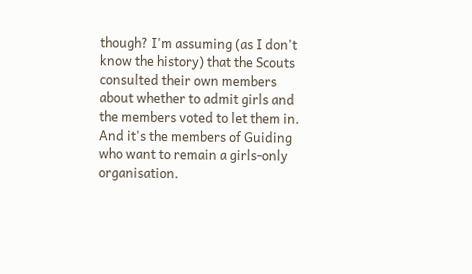though? I'm assuming (as I don't know the history) that the Scouts consulted their own members about whether to admit girls and the members voted to let them in. And it's the members of Guiding who want to remain a girls-only organisation.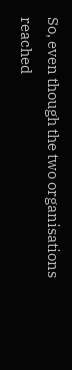So, even though the two organisations reached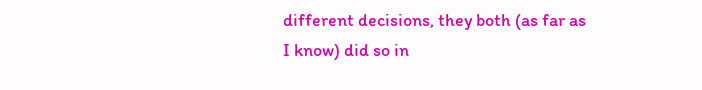different decisions, they both (as far as I know) did so in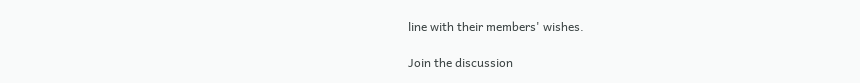line with their members' wishes.

Join the discussion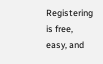Registering is free, easy, and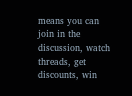means you can join in the discussion, watch threads, get discounts, win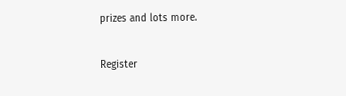prizes and lots more.

Register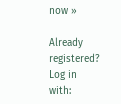now »

Already registered? Log in with: